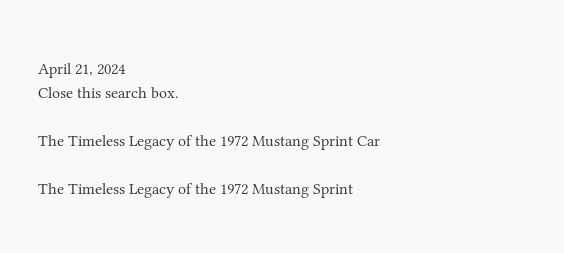April 21, 2024
Close this search box.

The Timeless Legacy of the 1972 Mustang Sprint Car

The Timeless Legacy of the 1972 Mustang Sprint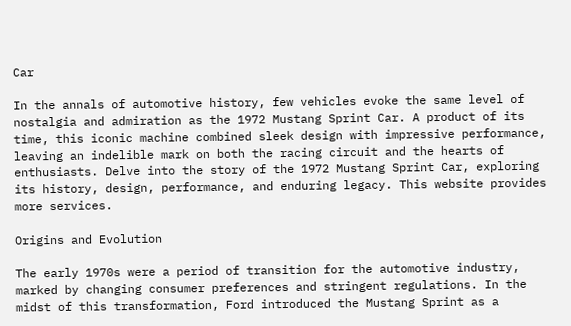Car

In the annals of automotive history, few vehicles evoke the same level of nostalgia and admiration as the 1972 Mustang Sprint Car. A product of its time, this iconic machine combined sleek design with impressive performance, leaving an indelible mark on both the racing circuit and the hearts of enthusiasts. Delve into the story of the 1972 Mustang Sprint Car, exploring its history, design, performance, and enduring legacy. This website provides more services.

Origins and Evolution

The early 1970s were a period of transition for the automotive industry, marked by changing consumer preferences and stringent regulations. In the midst of this transformation, Ford introduced the Mustang Sprint as a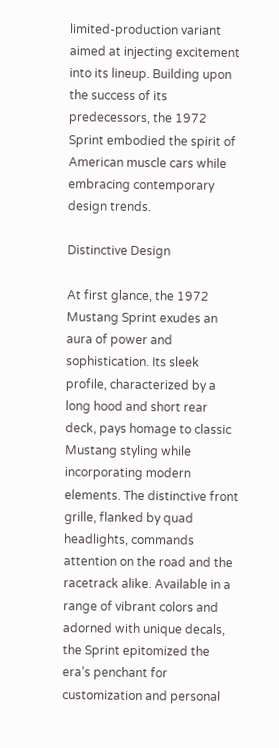limited-production variant aimed at injecting excitement into its lineup. Building upon the success of its predecessors, the 1972 Sprint embodied the spirit of American muscle cars while embracing contemporary design trends.

Distinctive Design

At first glance, the 1972 Mustang Sprint exudes an aura of power and sophistication. Its sleek profile, characterized by a long hood and short rear deck, pays homage to classic Mustang styling while incorporating modern elements. The distinctive front grille, flanked by quad headlights, commands attention on the road and the racetrack alike. Available in a range of vibrant colors and adorned with unique decals, the Sprint epitomized the era’s penchant for customization and personal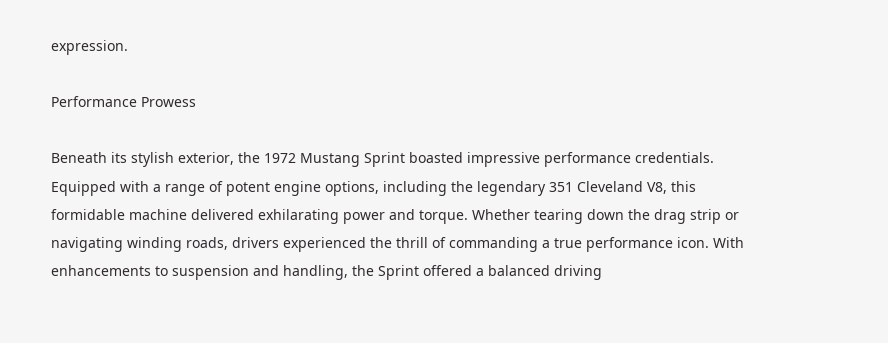expression.

Performance Prowess

Beneath its stylish exterior, the 1972 Mustang Sprint boasted impressive performance credentials. Equipped with a range of potent engine options, including the legendary 351 Cleveland V8, this formidable machine delivered exhilarating power and torque. Whether tearing down the drag strip or navigating winding roads, drivers experienced the thrill of commanding a true performance icon. With enhancements to suspension and handling, the Sprint offered a balanced driving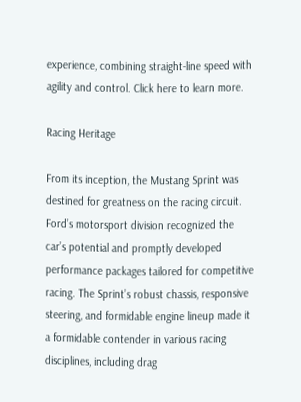experience, combining straight-line speed with agility and control. Click here to learn more.

Racing Heritage

From its inception, the Mustang Sprint was destined for greatness on the racing circuit. Ford’s motorsport division recognized the car’s potential and promptly developed performance packages tailored for competitive racing. The Sprint’s robust chassis, responsive steering, and formidable engine lineup made it a formidable contender in various racing disciplines, including drag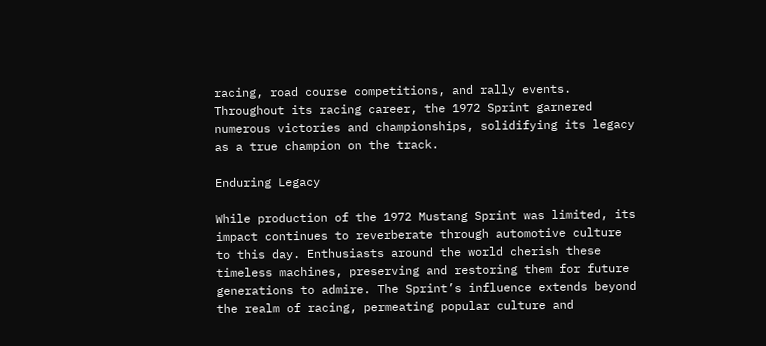racing, road course competitions, and rally events. Throughout its racing career, the 1972 Sprint garnered numerous victories and championships, solidifying its legacy as a true champion on the track.

Enduring Legacy

While production of the 1972 Mustang Sprint was limited, its impact continues to reverberate through automotive culture to this day. Enthusiasts around the world cherish these timeless machines, preserving and restoring them for future generations to admire. The Sprint’s influence extends beyond the realm of racing, permeating popular culture and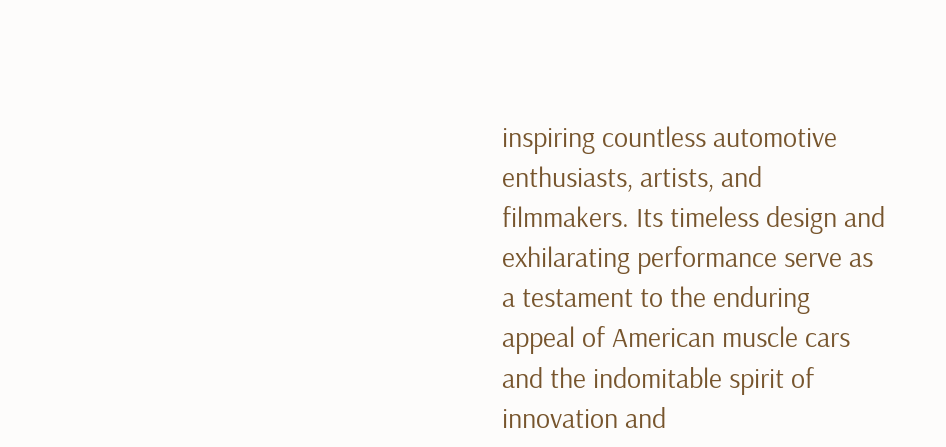inspiring countless automotive enthusiasts, artists, and filmmakers. Its timeless design and exhilarating performance serve as a testament to the enduring appeal of American muscle cars and the indomitable spirit of innovation and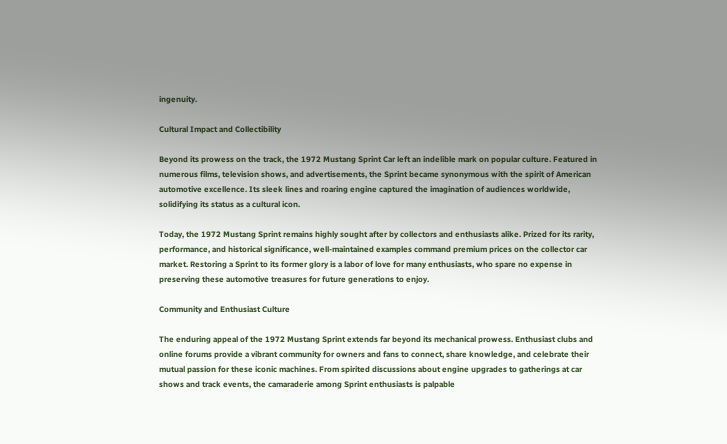ingenuity.

Cultural Impact and Collectibility

Beyond its prowess on the track, the 1972 Mustang Sprint Car left an indelible mark on popular culture. Featured in numerous films, television shows, and advertisements, the Sprint became synonymous with the spirit of American automotive excellence. Its sleek lines and roaring engine captured the imagination of audiences worldwide, solidifying its status as a cultural icon.

Today, the 1972 Mustang Sprint remains highly sought after by collectors and enthusiasts alike. Prized for its rarity, performance, and historical significance, well-maintained examples command premium prices on the collector car market. Restoring a Sprint to its former glory is a labor of love for many enthusiasts, who spare no expense in preserving these automotive treasures for future generations to enjoy.

Community and Enthusiast Culture

The enduring appeal of the 1972 Mustang Sprint extends far beyond its mechanical prowess. Enthusiast clubs and online forums provide a vibrant community for owners and fans to connect, share knowledge, and celebrate their mutual passion for these iconic machines. From spirited discussions about engine upgrades to gatherings at car shows and track events, the camaraderie among Sprint enthusiasts is palpable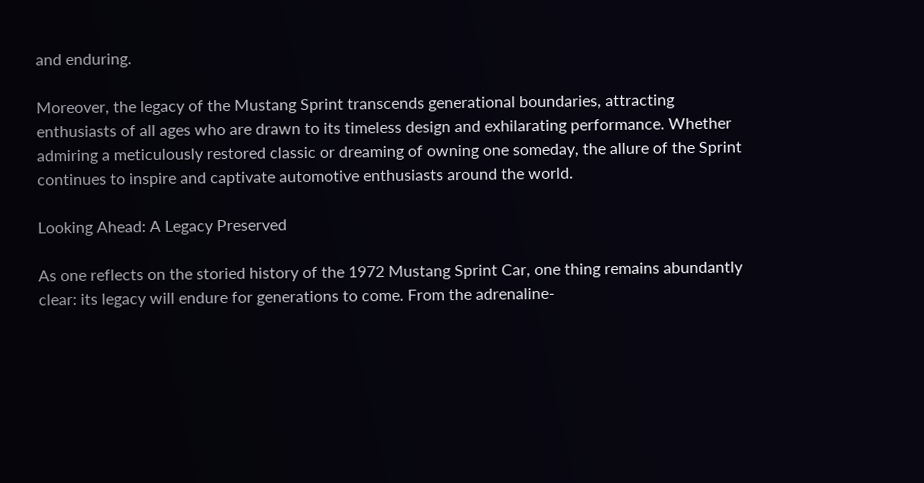and enduring.

Moreover, the legacy of the Mustang Sprint transcends generational boundaries, attracting enthusiasts of all ages who are drawn to its timeless design and exhilarating performance. Whether admiring a meticulously restored classic or dreaming of owning one someday, the allure of the Sprint continues to inspire and captivate automotive enthusiasts around the world.

Looking Ahead: A Legacy Preserved

As one reflects on the storied history of the 1972 Mustang Sprint Car, one thing remains abundantly clear: its legacy will endure for generations to come. From the adrenaline-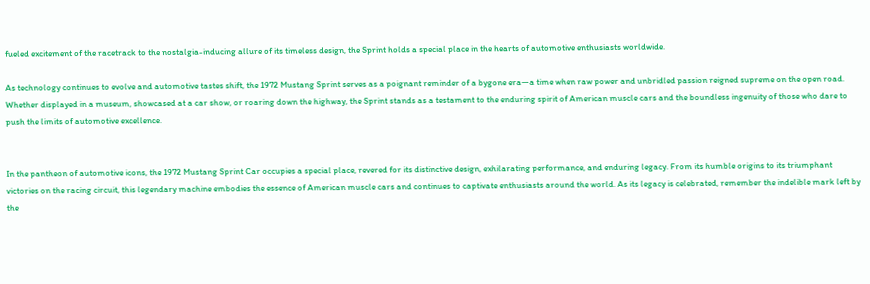fueled excitement of the racetrack to the nostalgia-inducing allure of its timeless design, the Sprint holds a special place in the hearts of automotive enthusiasts worldwide.

As technology continues to evolve and automotive tastes shift, the 1972 Mustang Sprint serves as a poignant reminder of a bygone era—a time when raw power and unbridled passion reigned supreme on the open road. Whether displayed in a museum, showcased at a car show, or roaring down the highway, the Sprint stands as a testament to the enduring spirit of American muscle cars and the boundless ingenuity of those who dare to push the limits of automotive excellence.


In the pantheon of automotive icons, the 1972 Mustang Sprint Car occupies a special place, revered for its distinctive design, exhilarating performance, and enduring legacy. From its humble origins to its triumphant victories on the racing circuit, this legendary machine embodies the essence of American muscle cars and continues to captivate enthusiasts around the world. As its legacy is celebrated, remember the indelible mark left by the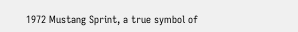1972 Mustang Sprint, a true symbol of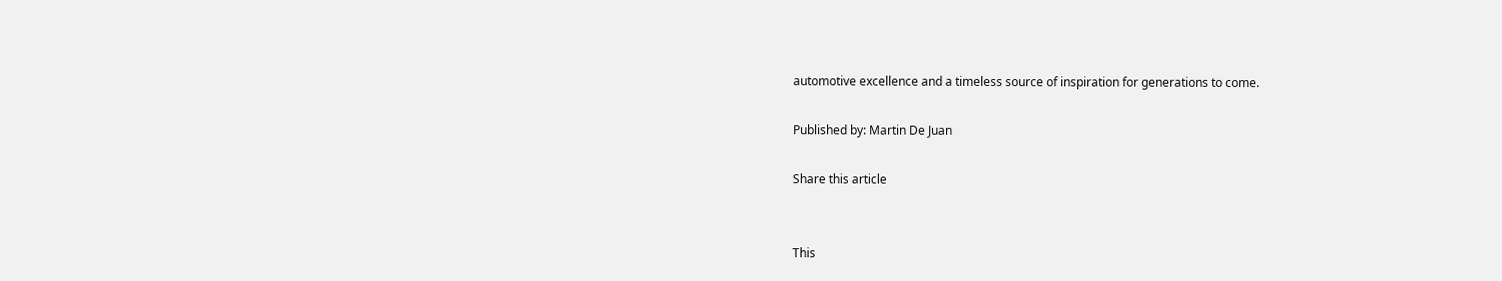automotive excellence and a timeless source of inspiration for generations to come.

Published by: Martin De Juan

Share this article


This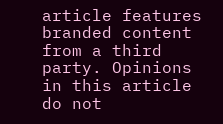article features branded content from a third party. Opinions in this article do not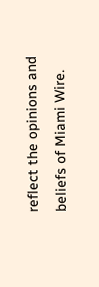reflect the opinions and beliefs of Miami Wire.